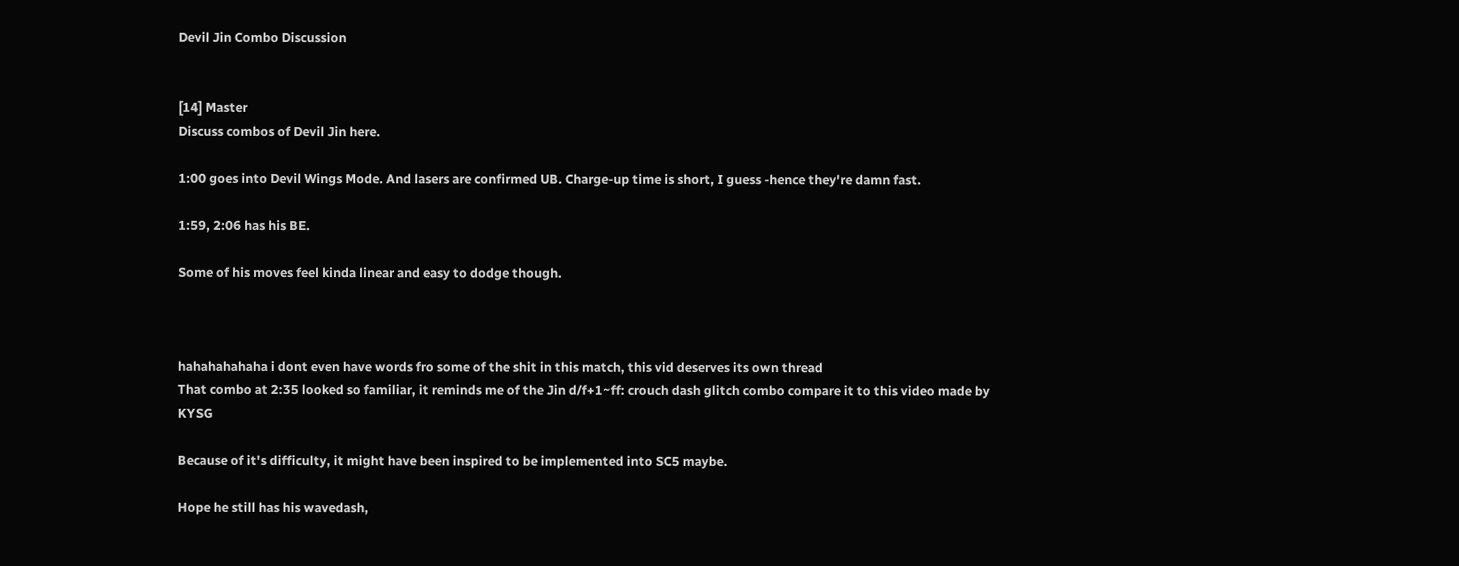Devil Jin Combo Discussion


[14] Master
Discuss combos of Devil Jin here.

1:00 goes into Devil Wings Mode. And lasers are confirmed UB. Charge-up time is short, I guess -hence they're damn fast.

1:59, 2:06 has his BE.

Some of his moves feel kinda linear and easy to dodge though.



hahahahahaha i dont even have words fro some of the shit in this match, this vid deserves its own thread
That combo at 2:35 looked so familiar, it reminds me of the Jin d/f+1~ff: crouch dash glitch combo compare it to this video made by KYSG

Because of it's difficulty, it might have been inspired to be implemented into SC5 maybe.

Hope he still has his wavedash,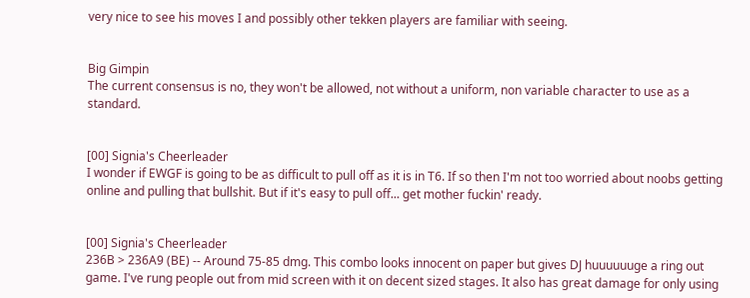very nice to see his moves I and possibly other tekken players are familiar with seeing.


Big Gimpin
The current consensus is no, they won't be allowed, not without a uniform, non variable character to use as a standard.


[00] Signia's Cheerleader
I wonder if EWGF is going to be as difficult to pull off as it is in T6. If so then I'm not too worried about noobs getting online and pulling that bullshit. But if it's easy to pull off... get mother fuckin' ready.


[00] Signia's Cheerleader
236B > 236A9 (BE) -- Around 75-85 dmg. This combo looks innocent on paper but gives DJ huuuuuuge a ring out game. I've rung people out from mid screen with it on decent sized stages. It also has great damage for only using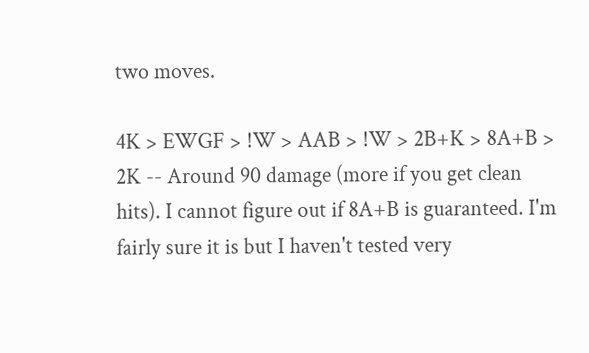two moves.

4K > EWGF > !W > AAB > !W > 2B+K > 8A+B > 2K -- Around 90 damage (more if you get clean hits). I cannot figure out if 8A+B is guaranteed. I'm fairly sure it is but I haven't tested very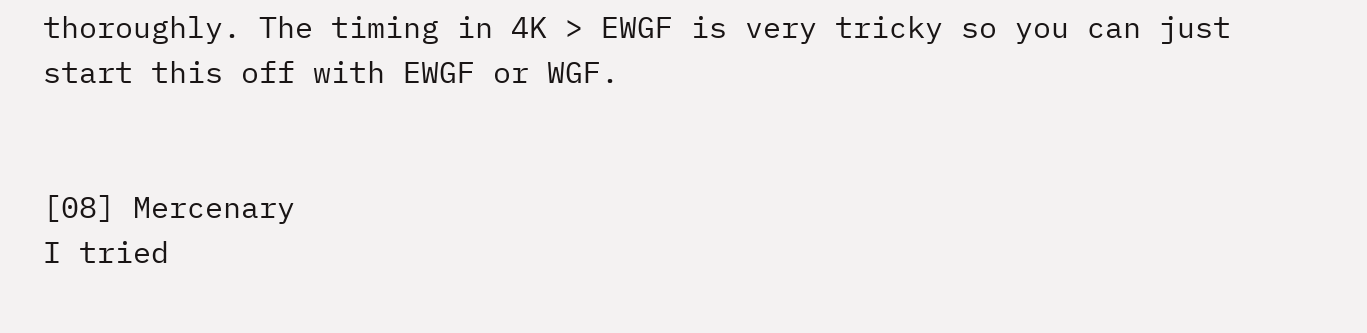thoroughly. The timing in 4K > EWGF is very tricky so you can just start this off with EWGF or WGF.


[08] Mercenary
I tried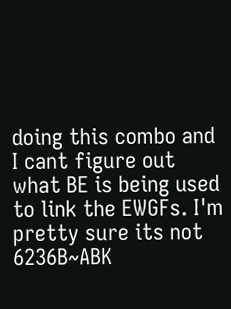doing this combo and I cant figure out what BE is being used to link the EWGFs. I'm pretty sure its not 6236B~ABK